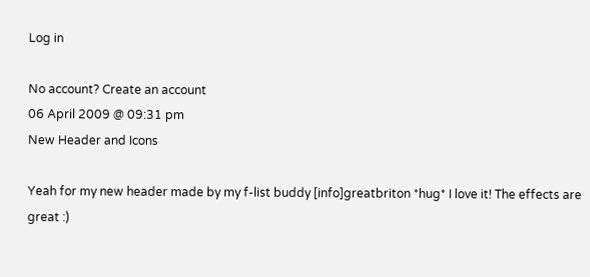Log in

No account? Create an account
06 April 2009 @ 09:31 pm
New Header and Icons

Yeah for my new header made by my f-list buddy [info]greatbriton *hug* I love it! The effects are great :)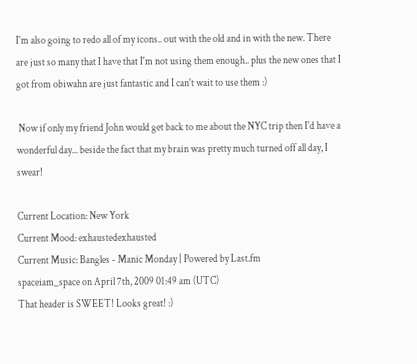I'm also going to redo all of my icons.. out with the old and in with the new. There are just so many that I have that I'm not using them enough.. plus the new ones that I got from obiwahn are just fantastic and I can't wait to use them :)

 Now if only my friend John would get back to me about the NYC trip then I'd have a wonderful day... beside the fact that my brain was pretty much turned off all day, I swear!

Current Location: New York
Current Mood: exhaustedexhausted
Current Music: Bangles - Manic Monday | Powered by Last.fm
spaceiam_space on April 7th, 2009 01:49 am (UTC)
That header is SWEET! Looks great! :)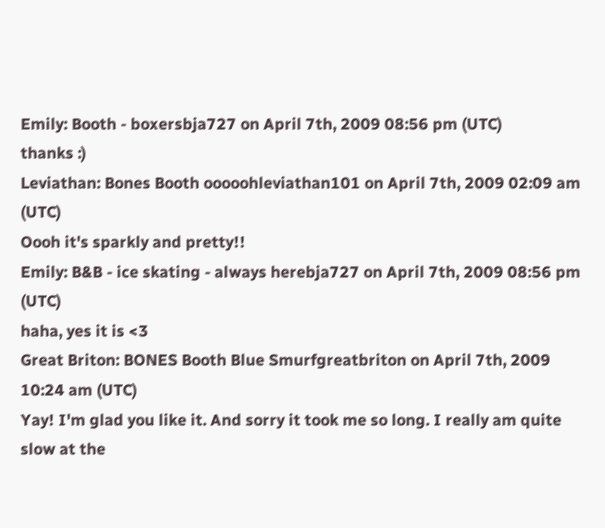Emily: Booth - boxersbja727 on April 7th, 2009 08:56 pm (UTC)
thanks :)
Leviathan: Bones Booth ooooohleviathan101 on April 7th, 2009 02:09 am (UTC)
Oooh it's sparkly and pretty!!
Emily: B&B - ice skating - always herebja727 on April 7th, 2009 08:56 pm (UTC)
haha, yes it is <3
Great Briton: BONES Booth Blue Smurfgreatbriton on April 7th, 2009 10:24 am (UTC)
Yay! I'm glad you like it. And sorry it took me so long. I really am quite slow at the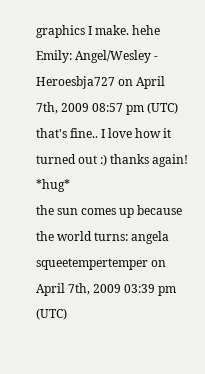graphics I make. hehe
Emily: Angel/Wesley - Heroesbja727 on April 7th, 2009 08:57 pm (UTC)
that's fine.. I love how it turned out :) thanks again! *hug*
the sun comes up because the world turns: angela squeetempertemper on April 7th, 2009 03:39 pm (UTC)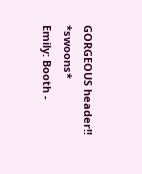GORGEOUS header!! *swoons*
Emily: Booth -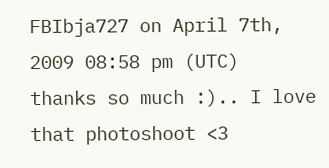FBIbja727 on April 7th, 2009 08:58 pm (UTC)
thanks so much :).. I love that photoshoot <3